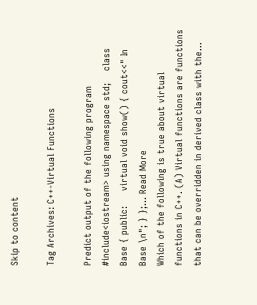Skip to content

Tag Archives: C++-Virtual Functions

Predict output of the following program #include<iostream> using namespace std;    class Base { public:     virtual void show() { cout<<" In Base \n"; } };… Read More
Which of the following is true about virtual functions in C++. (A) Virtual functions are functions that can be overridden in derived class with the…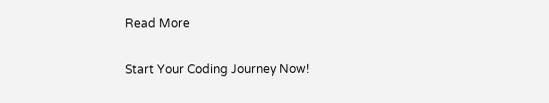Read More

Start Your Coding Journey Now!